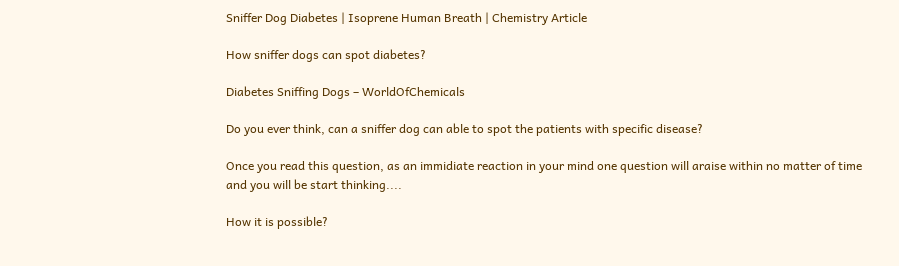Sniffer Dog Diabetes | Isoprene Human Breath | Chemistry Article

How sniffer dogs can spot diabetes?

Diabetes Sniffing Dogs – WorldOfChemicals

Do you ever think, can a sniffer dog can able to spot the patients with specific disease?

Once you read this question, as an immidiate reaction in your mind one question will araise within no matter of time and you will be start thinking....

How it is possible?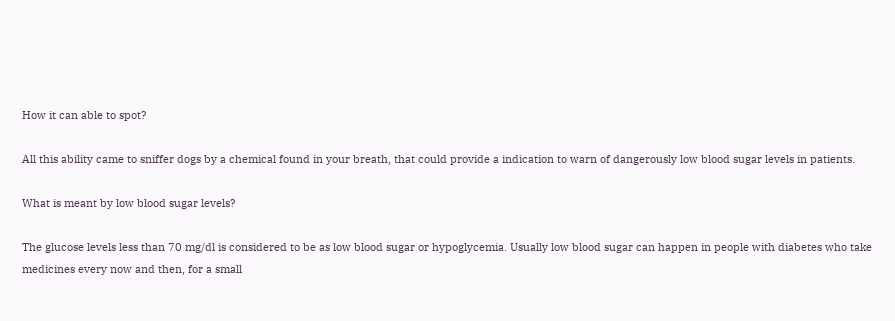How it can able to spot?

All this ability came to sniffer dogs by a chemical found in your breath, that could provide a indication to warn of dangerously low blood sugar levels in patients.

What is meant by low blood sugar levels?

The glucose levels less than 70 mg/dl is considered to be as low blood sugar or hypoglycemia. Usually low blood sugar can happen in people with diabetes who take medicines every now and then, for a small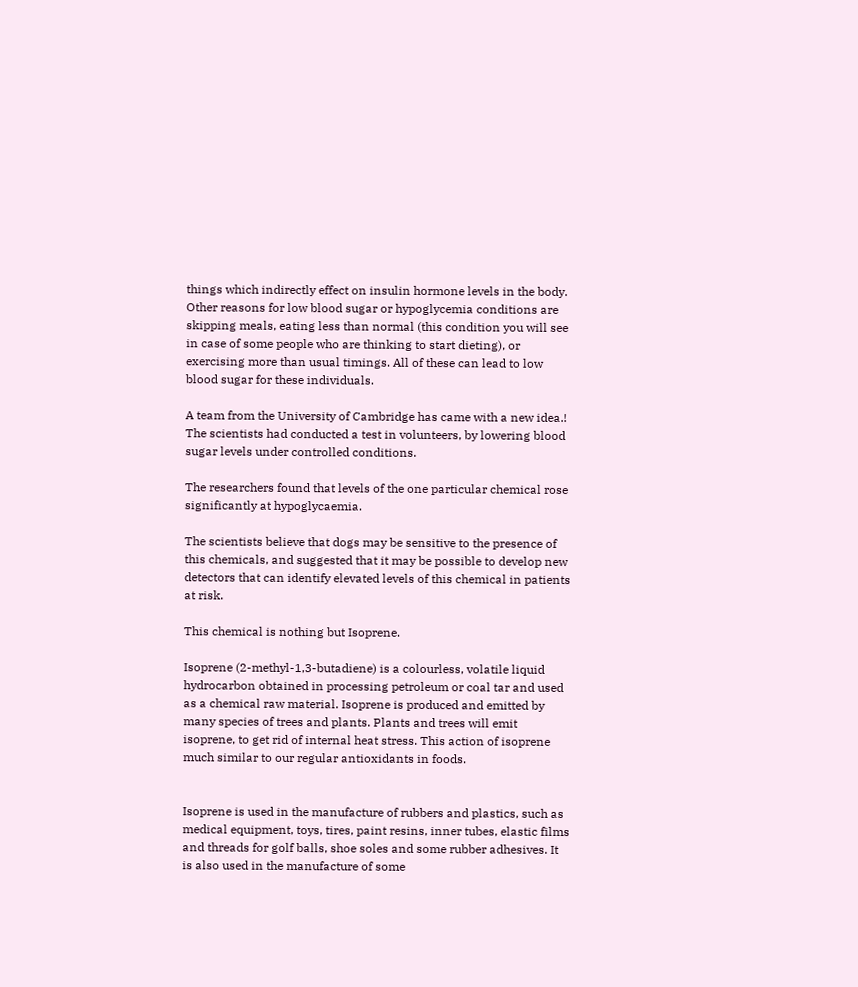things which indirectly effect on insulin hormone levels in the body. Other reasons for low blood sugar or hypoglycemia conditions are skipping meals, eating less than normal (this condition you will see in case of some people who are thinking to start dieting), or exercising more than usual timings. All of these can lead to low blood sugar for these individuals.

A team from the University of Cambridge has came with a new idea.! The scientists had conducted a test in volunteers, by lowering blood sugar levels under controlled conditions.

The researchers found that levels of the one particular chemical rose significantly at hypoglycaemia.

The scientists believe that dogs may be sensitive to the presence of this chemicals, and suggested that it may be possible to develop new detectors that can identify elevated levels of this chemical in patients at risk.

This chemical is nothing but Isoprene.

Isoprene (2-methyl-1,3-butadiene) is a colourless, volatile liquid hydrocarbon obtained in processing petroleum or coal tar and used as a chemical raw material. Isoprene is produced and emitted by many species of trees and plants. Plants and trees will emit isoprene, to get rid of internal heat stress. This action of isoprene much similar to our regular antioxidants in foods.


Isoprene is used in the manufacture of rubbers and plastics, such as medical equipment, toys, tires, paint resins, inner tubes, elastic films and threads for golf balls, shoe soles and some rubber adhesives. It is also used in the manufacture of some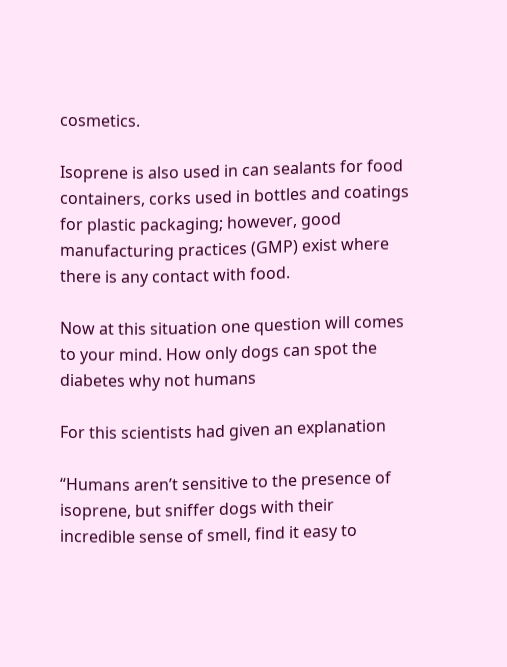cosmetics.

Isoprene is also used in can sealants for food containers, corks used in bottles and coatings for plastic packaging; however, good manufacturing practices (GMP) exist where there is any contact with food.

Now at this situation one question will comes to your mind. How only dogs can spot the diabetes why not humans

For this scientists had given an explanation

“Humans aren’t sensitive to the presence of isoprene, but sniffer dogs with their incredible sense of smell, find it easy to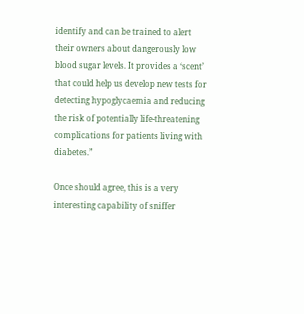identify and can be trained to alert their owners about dangerously low blood sugar levels. It provides a ‘scent’ that could help us develop new tests for detecting hypoglycaemia and reducing the risk of potentially life-threatening complications for patients living with diabetes.”

Once should agree, this is a very interesting capability of sniffer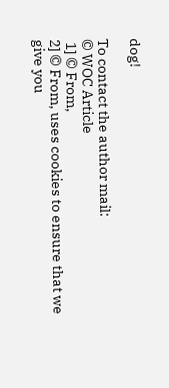dog!

To contact the author mail:
© WOC Article
 1] © From,
2] © From, uses cookies to ensure that we give you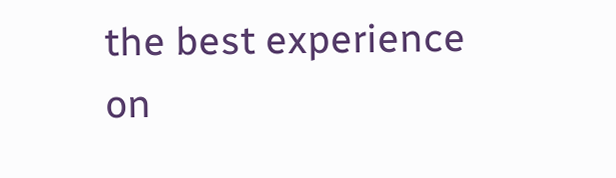the best experience on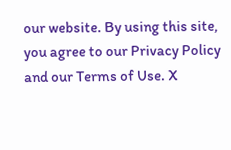our website. By using this site, you agree to our Privacy Policy and our Terms of Use. X